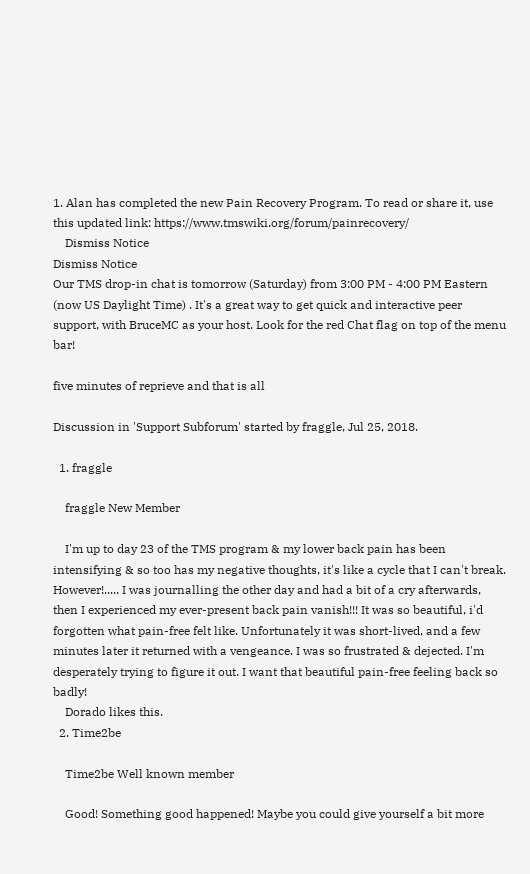1. Alan has completed the new Pain Recovery Program. To read or share it, use this updated link: https://www.tmswiki.org/forum/painrecovery/
    Dismiss Notice
Dismiss Notice
Our TMS drop-in chat is tomorrow (Saturday) from 3:00 PM - 4:00 PM Eastern (now US Daylight Time) . It's a great way to get quick and interactive peer support, with BruceMC as your host. Look for the red Chat flag on top of the menu bar!

five minutes of reprieve and that is all

Discussion in 'Support Subforum' started by fraggle, Jul 25, 2018.

  1. fraggle

    fraggle New Member

    I'm up to day 23 of the TMS program & my lower back pain has been intensifying & so too has my negative thoughts, it's like a cycle that I can't break. However!..... I was journalling the other day and had a bit of a cry afterwards, then I experienced my ever-present back pain vanish!!! It was so beautiful, i'd forgotten what pain-free felt like. Unfortunately it was short-lived, and a few minutes later it returned with a vengeance. I was so frustrated & dejected. I'm desperately trying to figure it out. I want that beautiful pain-free feeling back so badly!
    Dorado likes this.
  2. Time2be

    Time2be Well known member

    Good! Something good happened! Maybe you could give yourself a bit more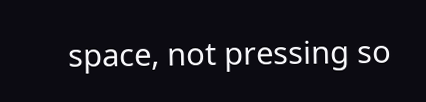space, not pressing so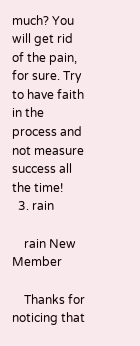much? You will get rid of the pain, for sure. Try to have faith in the process and not measure success all the time!
  3. rain

    rain New Member

    Thanks for noticing that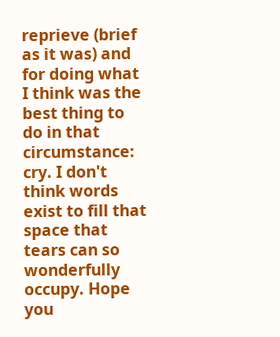reprieve (brief as it was) and for doing what I think was the best thing to do in that circumstance: cry. I don't think words exist to fill that space that tears can so wonderfully occupy. Hope you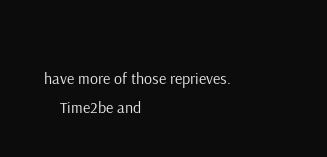have more of those reprieves.
    Time2be and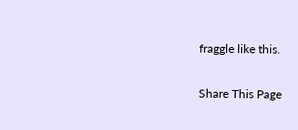fraggle like this.

Share This Page